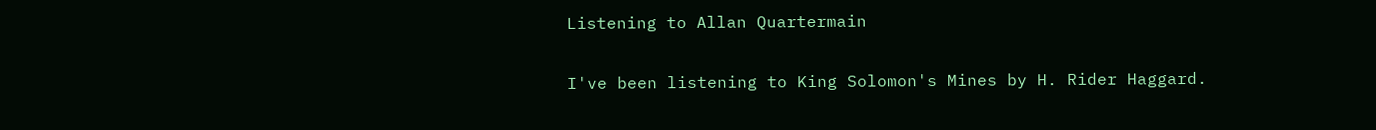Listening to Allan Quartermain

I've been listening to King Solomon's Mines by H. Rider Haggard.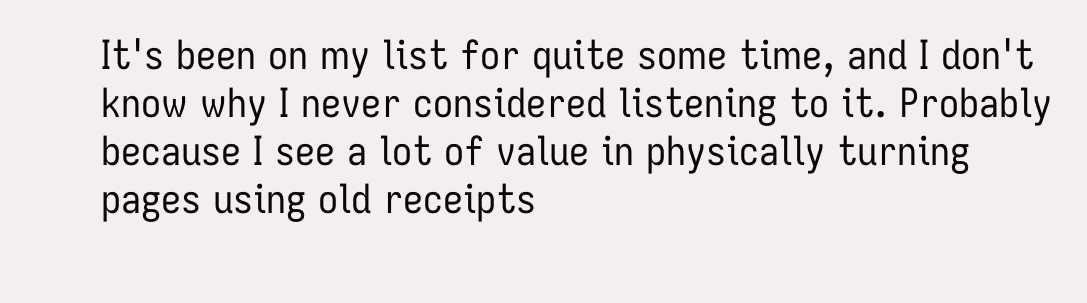It's been on my list for quite some time, and I don't know why I never considered listening to it. Probably because I see a lot of value in physically turning pages using old receipts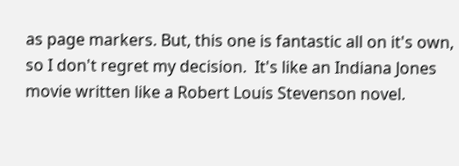as page markers. But, this one is fantastic all on it's own, so I don't regret my decision.  It's like an Indiana Jones movie written like a Robert Louis Stevenson novel.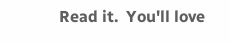Read it.  You'll love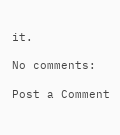it.

No comments:

Post a Comment